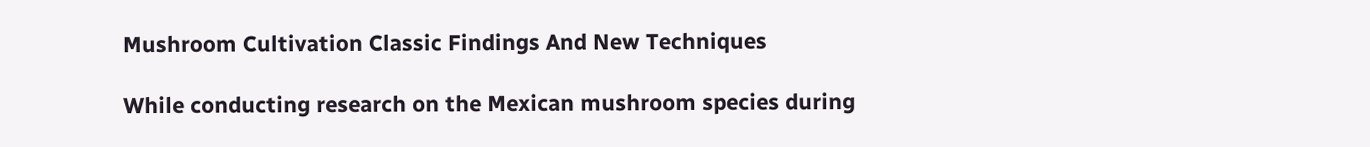Mushroom Cultivation Classic Findings And New Techniques

While conducting research on the Mexican mushroom species during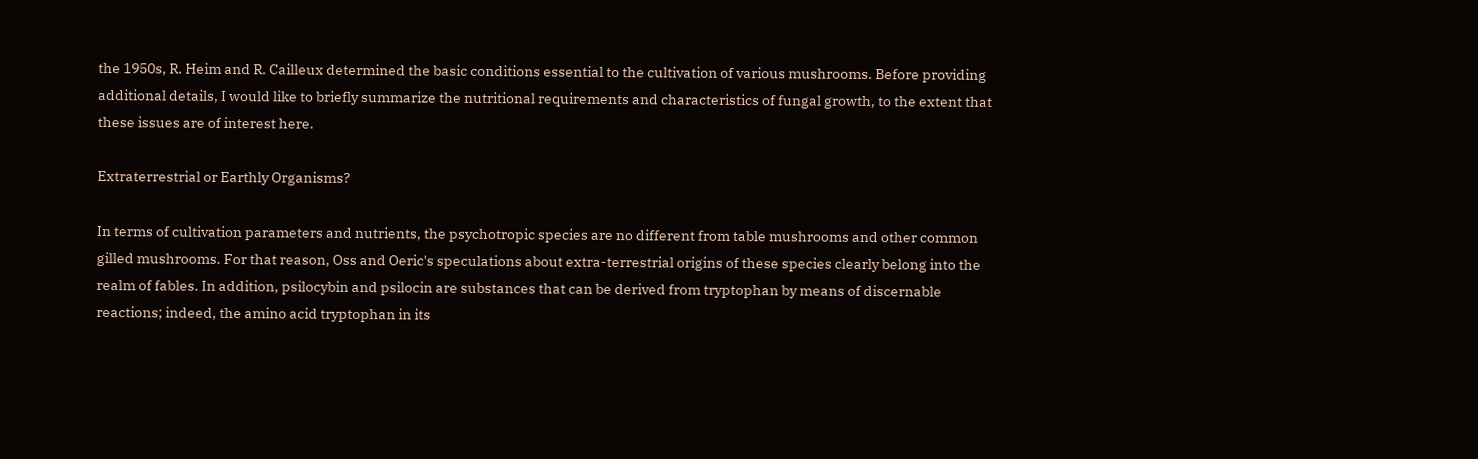the 1950s, R. Heim and R. Cailleux determined the basic conditions essential to the cultivation of various mushrooms. Before providing additional details, I would like to briefly summarize the nutritional requirements and characteristics of fungal growth, to the extent that these issues are of interest here.

Extraterrestrial or Earthly Organisms?

In terms of cultivation parameters and nutrients, the psychotropic species are no different from table mushrooms and other common gilled mushrooms. For that reason, Oss and Oeric's speculations about extra-terrestrial origins of these species clearly belong into the realm of fables. In addition, psilocybin and psilocin are substances that can be derived from tryptophan by means of discernable reactions; indeed, the amino acid tryptophan in its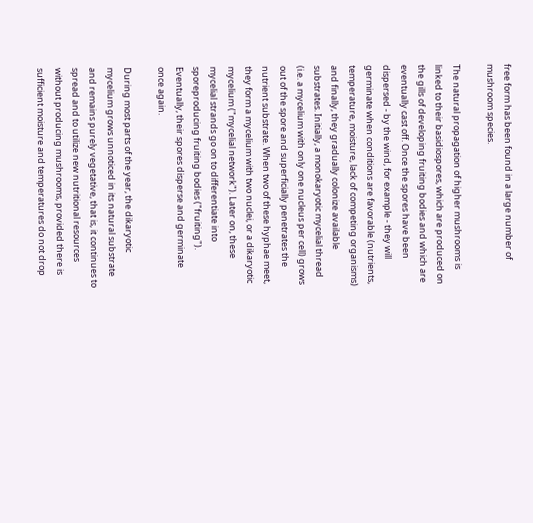free form has been found in a large number of mushroom species.

The natural propagation of higher mushrooms is linked to their basidiospores, which are produced on the gills of developing fruiting bodies and which are eventually cast off. Once the spores have been dispersed - by the wind, for example - they will germinate when conditions are favorable (nutrients, temperature, moisture, lack of competing organisms) and finally, they gradually colonize available substrates. Initially, a monokaryotic mycelial thread (i.e. a mycelium with only one nucleus per cell) grows out of the spore and superficially penetrates the nutrient substrate. When two of these hyphae meet, they form a mycelium with two nuclei, or a dikaryotic mycelium ("mycelial network"). Later on, these mycelial strands go on to differentiate into sporeproducing fruiting bodies ("fruiting"). Eventually, their spores disperse and germinate once again.

During most parts of the year, the dikaryotic mycelium grows unnoticed in its natural substrate and remains purely vegetative, that is, it continues to spread and to utilize new nutritional resources without producing mushrooms, provided there is sufficient moisture and temperatures do not drop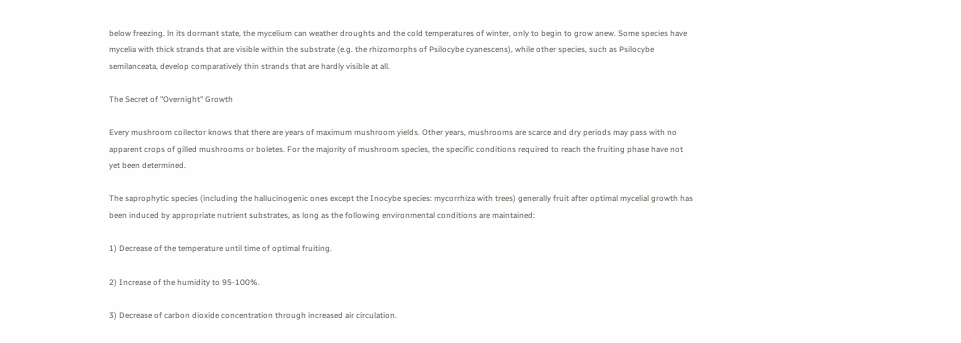below freezing. ln its dormant state, the mycelium can weather droughts and the cold temperatures of winter, only to begin to grow anew. Some species have mycelia with thick strands that are visible within the substrate (e.g. the rhizomorphs of Psilocybe cyanescens), while other species, such as Psilocybe semilanceata, develop comparatively thin strands that are hardly visible at all.

The Secret of "Overnight" Growth

Every mushroom collector knows that there are years of maximum mushroom yields. Other years, mushrooms are scarce and dry periods may pass with no apparent crops of gilled mushrooms or boletes. For the majority of mushroom species, the specific conditions required to reach the fruiting phase have not yet been determined.

The saprophytic species (including the hallucinogenic ones except the Inocybe species: mycorrhiza with trees) generally fruit after optimal mycelial growth has been induced by appropriate nutrient substrates, as long as the following environmental conditions are maintained:

1) Decrease of the temperature until time of optimal fruiting.

2) Increase of the humidity to 95-100%.

3) Decrease of carbon dioxide concentration through increased air circulation.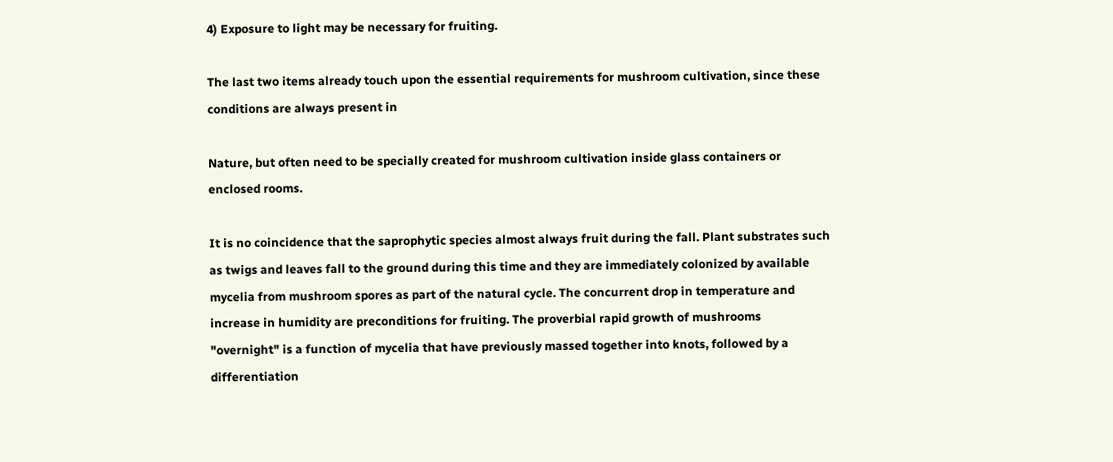4) Exposure to light may be necessary for fruiting.

The last two items already touch upon the essential requirements for mushroom cultivation, since these conditions are always present in

Nature, but often need to be specially created for mushroom cultivation inside glass containers or enclosed rooms.

It is no coincidence that the saprophytic species almost always fruit during the fall. Plant substrates such as twigs and leaves fall to the ground during this time and they are immediately colonized by available mycelia from mushroom spores as part of the natural cycle. The concurrent drop in temperature and increase in humidity are preconditions for fruiting. The proverbial rapid growth of mushrooms "overnight" is a function of mycelia that have previously massed together into knots, followed by a differentiation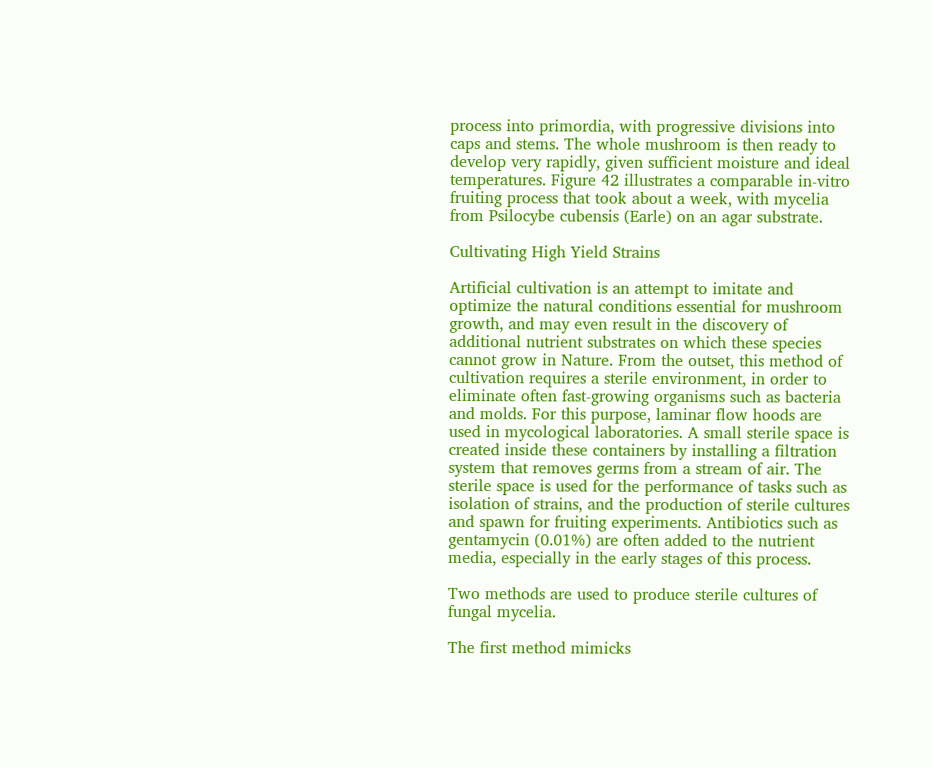process into primordia, with progressive divisions into caps and stems. The whole mushroom is then ready to develop very rapidly, given sufficient moisture and ideal temperatures. Figure 42 illustrates a comparable in-vitro fruiting process that took about a week, with mycelia from Psilocybe cubensis (Earle) on an agar substrate.

Cultivating High Yield Strains

Artificial cultivation is an attempt to imitate and optimize the natural conditions essential for mushroom growth, and may even result in the discovery of additional nutrient substrates on which these species cannot grow in Nature. From the outset, this method of cultivation requires a sterile environment, in order to eliminate often fast-growing organisms such as bacteria and molds. For this purpose, laminar flow hoods are used in mycological laboratories. A small sterile space is created inside these containers by installing a filtration system that removes germs from a stream of air. The sterile space is used for the performance of tasks such as isolation of strains, and the production of sterile cultures and spawn for fruiting experiments. Antibiotics such as gentamycin (0.01%) are often added to the nutrient media, especially in the early stages of this process.

Two methods are used to produce sterile cultures of fungal mycelia.

The first method mimicks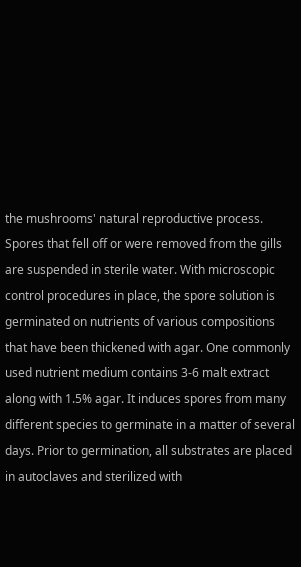the mushrooms' natural reproductive process. Spores that fell off or were removed from the gills are suspended in sterile water. With microscopic control procedures in place, the spore solution is germinated on nutrients of various compositions that have been thickened with agar. One commonly used nutrient medium contains 3-6 malt extract along with 1.5% agar. It induces spores from many different species to germinate in a matter of several days. Prior to germination, all substrates are placed in autoclaves and sterilized with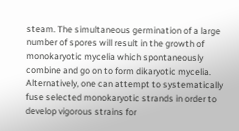steam. The simultaneous germination of a large number of spores will result in the growth of monokaryotic mycelia which spontaneously combine and go on to form dikaryotic mycelia. Alternatively, one can attempt to systematically fuse selected monokaryotic strands in order to develop vigorous strains for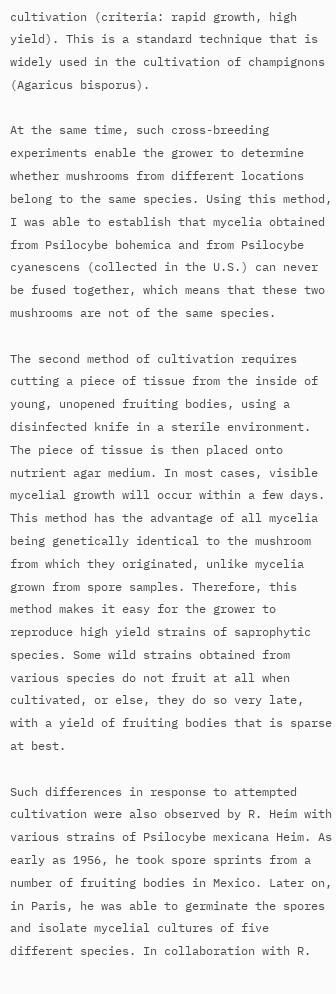cultivation (criteria: rapid growth, high yield). This is a standard technique that is widely used in the cultivation of champignons (Agaricus bisporus).

At the same time, such cross-breeding experiments enable the grower to determine whether mushrooms from different locations belong to the same species. Using this method, I was able to establish that mycelia obtained from Psilocybe bohemica and from Psilocybe cyanescens (collected in the U.S.) can never be fused together, which means that these two mushrooms are not of the same species.

The second method of cultivation requires cutting a piece of tissue from the inside of young, unopened fruiting bodies, using a disinfected knife in a sterile environment. The piece of tissue is then placed onto nutrient agar medium. In most cases, visible mycelial growth will occur within a few days. This method has the advantage of all mycelia being genetically identical to the mushroom from which they originated, unlike mycelia grown from spore samples. Therefore, this method makes it easy for the grower to reproduce high yield strains of saprophytic species. Some wild strains obtained from various species do not fruit at all when cultivated, or else, they do so very late, with a yield of fruiting bodies that is sparse at best.

Such differences in response to attempted cultivation were also observed by R. Heim with various strains of Psilocybe mexicana Heim. As early as 1956, he took spore sprints from a number of fruiting bodies in Mexico. Later on, in Paris, he was able to germinate the spores and isolate mycelial cultures of five different species. In collaboration with R.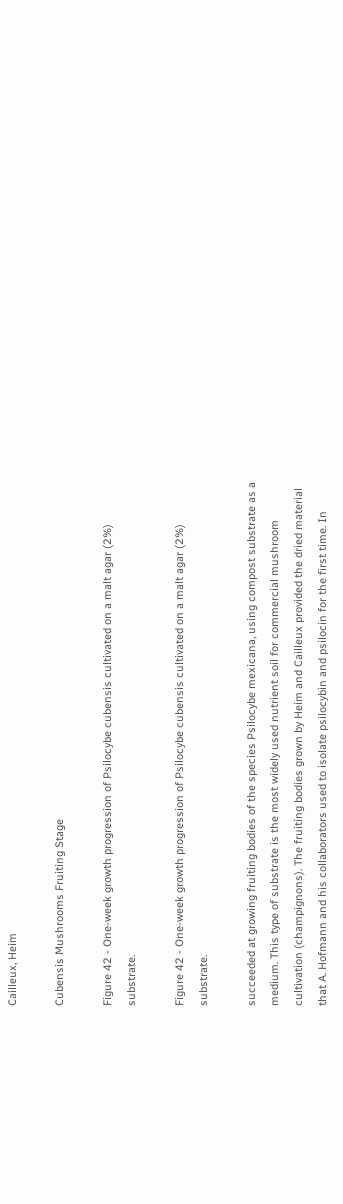Cailleux, Heim

Cubensis Mushrooms Fruiting Stage

Figure 42 - One-week growth progression of Psilocybe cubensis cultivated on a malt agar (2%) substrate.

Figure 42 - One-week growth progression of Psilocybe cubensis cultivated on a malt agar (2%) substrate.

succeeded at growing fruiting bodies of the species Psilocybe mexicana, using compost substrate as a medium. This type of substrate is the most widely used nutrient soil for commercial mushroom cultivation (champignons). The fruiting bodies grown by Heim and Cailleux provided the dried material that A. Hofmann and his collaborators used to isolate psilocybin and psilocin for the first time. In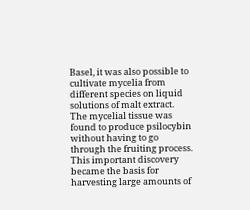Basel, it was also possible to cultivate mycelia from different species on liquid solutions of malt extract. The mycelial tissue was found to produce psilocybin without having to go through the fruiting process. This important discovery became the basis for harvesting large amounts of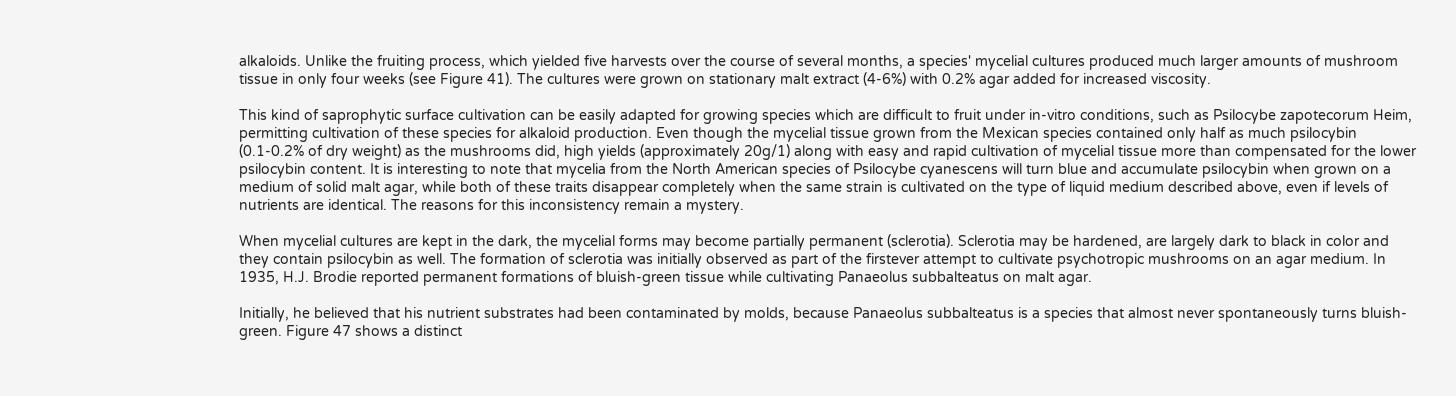alkaloids. Unlike the fruiting process, which yielded five harvests over the course of several months, a species' mycelial cultures produced much larger amounts of mushroom tissue in only four weeks (see Figure 41). The cultures were grown on stationary malt extract (4-6%) with 0.2% agar added for increased viscosity.

This kind of saprophytic surface cultivation can be easily adapted for growing species which are difficult to fruit under in-vitro conditions, such as Psilocybe zapotecorum Heim, permitting cultivation of these species for alkaloid production. Even though the mycelial tissue grown from the Mexican species contained only half as much psilocybin (0.1-0.2% of dry weight) as the mushrooms did, high yields (approximately 20g/1) along with easy and rapid cultivation of mycelial tissue more than compensated for the lower psilocybin content. It is interesting to note that mycelia from the North American species of Psilocybe cyanescens will turn blue and accumulate psilocybin when grown on a medium of solid malt agar, while both of these traits disappear completely when the same strain is cultivated on the type of liquid medium described above, even if levels of nutrients are identical. The reasons for this inconsistency remain a mystery.

When mycelial cultures are kept in the dark, the mycelial forms may become partially permanent (sclerotia). Sclerotia may be hardened, are largely dark to black in color and they contain psilocybin as well. The formation of sclerotia was initially observed as part of the firstever attempt to cultivate psychotropic mushrooms on an agar medium. In 1935, H.J. Brodie reported permanent formations of bluish-green tissue while cultivating Panaeolus subbalteatus on malt agar.

Initially, he believed that his nutrient substrates had been contaminated by molds, because Panaeolus subbalteatus is a species that almost never spontaneously turns bluish-green. Figure 47 shows a distinct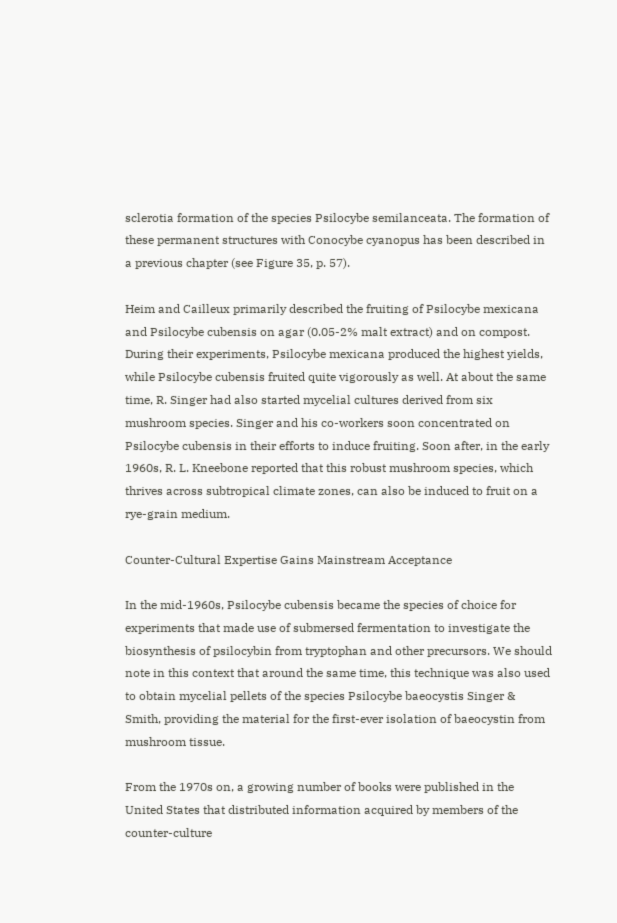sclerotia formation of the species Psilocybe semilanceata. The formation of these permanent structures with Conocybe cyanopus has been described in a previous chapter (see Figure 35, p. 57).

Heim and Cailleux primarily described the fruiting of Psilocybe mexicana and Psilocybe cubensis on agar (0.05-2% malt extract) and on compost. During their experiments, Psilocybe mexicana produced the highest yields, while Psilocybe cubensis fruited quite vigorously as well. At about the same time, R. Singer had also started mycelial cultures derived from six mushroom species. Singer and his co-workers soon concentrated on Psilocybe cubensis in their efforts to induce fruiting. Soon after, in the early 1960s, R. L. Kneebone reported that this robust mushroom species, which thrives across subtropical climate zones, can also be induced to fruit on a rye-grain medium.

Counter-Cultural Expertise Gains Mainstream Acceptance

In the mid-1960s, Psilocybe cubensis became the species of choice for experiments that made use of submersed fermentation to investigate the biosynthesis of psilocybin from tryptophan and other precursors. We should note in this context that around the same time, this technique was also used to obtain mycelial pellets of the species Psilocybe baeocystis Singer & Smith, providing the material for the first-ever isolation of baeocystin from mushroom tissue.

From the 1970s on, a growing number of books were published in the United States that distributed information acquired by members of the counter-culture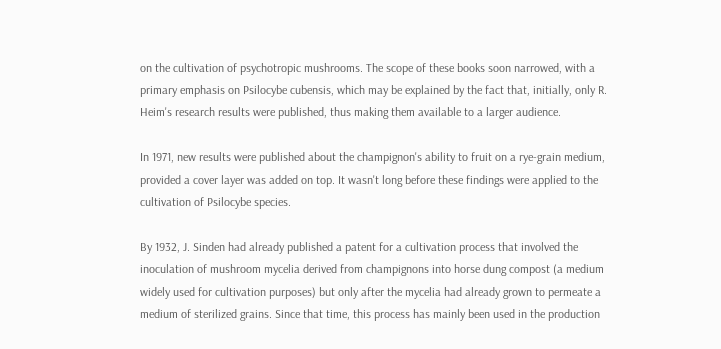on the cultivation of psychotropic mushrooms. The scope of these books soon narrowed, with a primary emphasis on Psilocybe cubensis, which may be explained by the fact that, initially, only R. Heim's research results were published, thus making them available to a larger audience.

In 1971, new results were published about the champignon's ability to fruit on a rye-grain medium, provided a cover layer was added on top. It wasn't long before these findings were applied to the cultivation of Psilocybe species.

By 1932, J. Sinden had already published a patent for a cultivation process that involved the inoculation of mushroom mycelia derived from champignons into horse dung compost (a medium widely used for cultivation purposes) but only after the mycelia had already grown to permeate a medium of sterilized grains. Since that time, this process has mainly been used in the production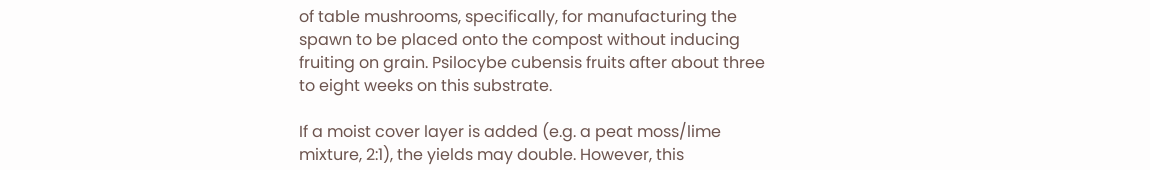of table mushrooms, specifically, for manufacturing the spawn to be placed onto the compost without inducing fruiting on grain. Psilocybe cubensis fruits after about three to eight weeks on this substrate.

If a moist cover layer is added (e.g. a peat moss/lime mixture, 2:1), the yields may double. However, this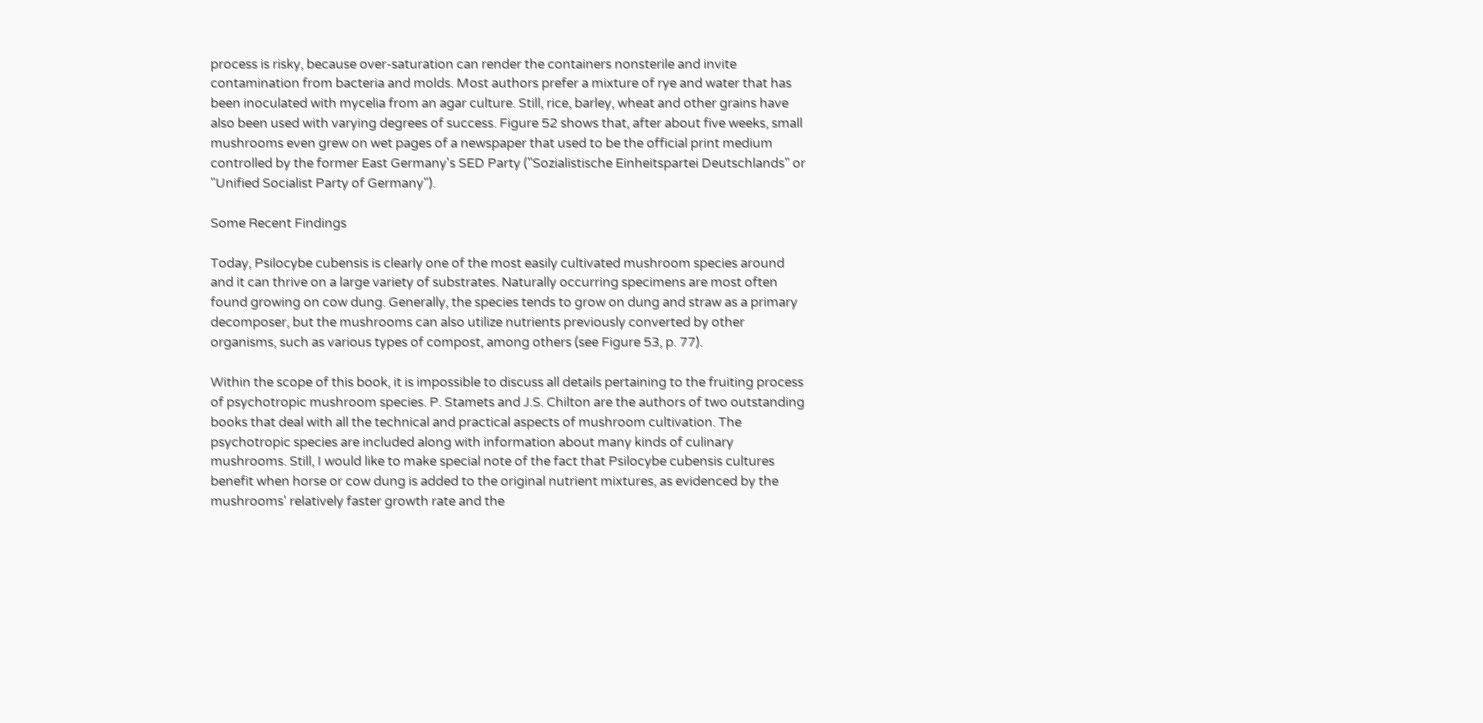process is risky, because over-saturation can render the containers nonsterile and invite contamination from bacteria and molds. Most authors prefer a mixture of rye and water that has been inoculated with mycelia from an agar culture. Still, rice, barley, wheat and other grains have also been used with varying degrees of success. Figure 52 shows that, after about five weeks, small mushrooms even grew on wet pages of a newspaper that used to be the official print medium controlled by the former East Germany's SED Party ("Sozialistische Einheitspartei Deutschlands" or "Unified Socialist Party of Germany").

Some Recent Findings

Today, Psilocybe cubensis is clearly one of the most easily cultivated mushroom species around and it can thrive on a large variety of substrates. Naturally occurring specimens are most often found growing on cow dung. Generally, the species tends to grow on dung and straw as a primary decomposer, but the mushrooms can also utilize nutrients previously converted by other organisms, such as various types of compost, among others (see Figure 53, p. 77).

Within the scope of this book, it is impossible to discuss all details pertaining to the fruiting process of psychotropic mushroom species. P. Stamets and J.S. Chilton are the authors of two outstanding books that deal with all the technical and practical aspects of mushroom cultivation. The psychotropic species are included along with information about many kinds of culinary mushrooms. Still, I would like to make special note of the fact that Psilocybe cubensis cultures benefit when horse or cow dung is added to the original nutrient mixtures, as evidenced by the mushrooms' relatively faster growth rate and the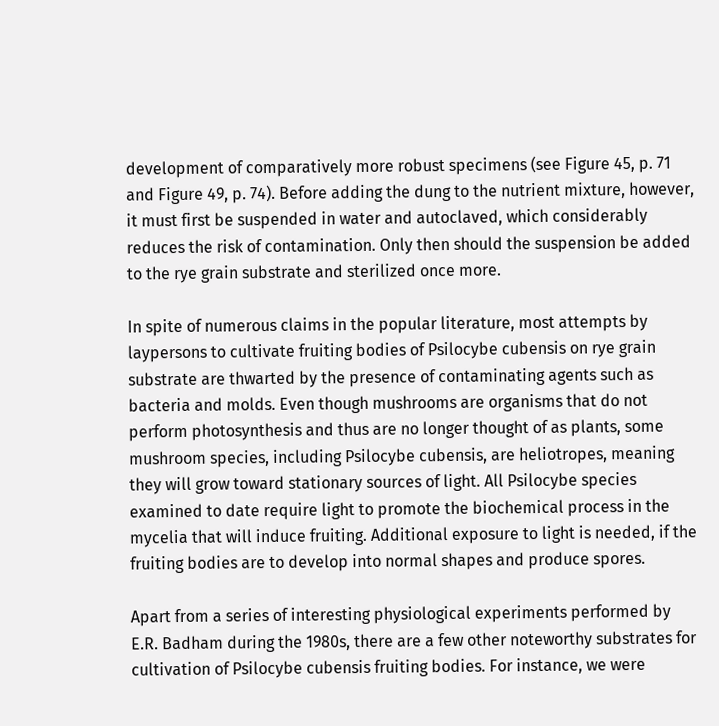development of comparatively more robust specimens (see Figure 45, p. 71 and Figure 49, p. 74). Before adding the dung to the nutrient mixture, however, it must first be suspended in water and autoclaved, which considerably reduces the risk of contamination. Only then should the suspension be added to the rye grain substrate and sterilized once more.

In spite of numerous claims in the popular literature, most attempts by laypersons to cultivate fruiting bodies of Psilocybe cubensis on rye grain substrate are thwarted by the presence of contaminating agents such as bacteria and molds. Even though mushrooms are organisms that do not perform photosynthesis and thus are no longer thought of as plants, some mushroom species, including Psilocybe cubensis, are heliotropes, meaning they will grow toward stationary sources of light. All Psilocybe species examined to date require light to promote the biochemical process in the mycelia that will induce fruiting. Additional exposure to light is needed, if the fruiting bodies are to develop into normal shapes and produce spores.

Apart from a series of interesting physiological experiments performed by E.R. Badham during the 1980s, there are a few other noteworthy substrates for cultivation of Psilocybe cubensis fruiting bodies. For instance, we were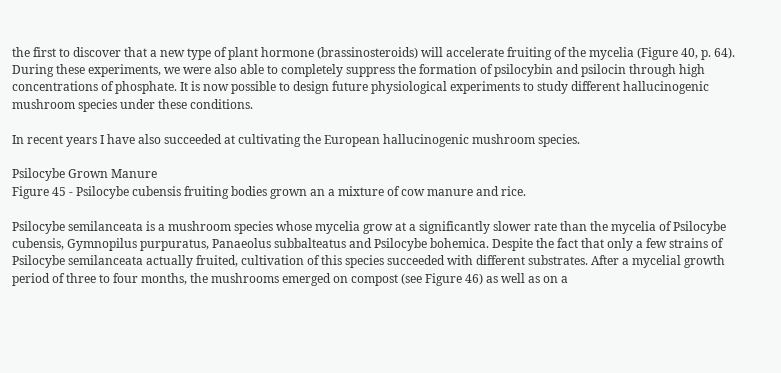the first to discover that a new type of plant hormone (brassinosteroids) will accelerate fruiting of the mycelia (Figure 40, p. 64). During these experiments, we were also able to completely suppress the formation of psilocybin and psilocin through high concentrations of phosphate. It is now possible to design future physiological experiments to study different hallucinogenic mushroom species under these conditions.

In recent years I have also succeeded at cultivating the European hallucinogenic mushroom species.

Psilocybe Grown Manure
Figure 45 - Psilocybe cubensis fruiting bodies grown an a mixture of cow manure and rice.

Psilocybe semilanceata is a mushroom species whose mycelia grow at a significantly slower rate than the mycelia of Psilocybe cubensis, Gymnopilus purpuratus, Panaeolus subbalteatus and Psilocybe bohemica. Despite the fact that only a few strains of Psilocybe semilanceata actually fruited, cultivation of this species succeeded with different substrates. After a mycelial growth period of three to four months, the mushrooms emerged on compost (see Figure 46) as well as on a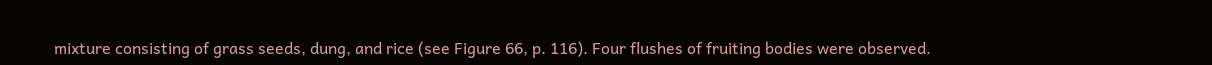mixture consisting of grass seeds, dung, and rice (see Figure 66, p. 116). Four flushes of fruiting bodies were observed.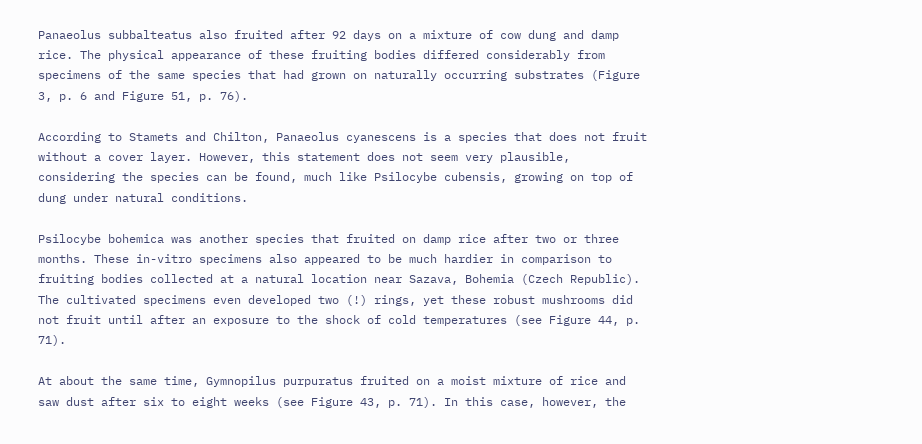Panaeolus subbalteatus also fruited after 92 days on a mixture of cow dung and damp rice. The physical appearance of these fruiting bodies differed considerably from specimens of the same species that had grown on naturally occurring substrates (Figure 3, p. 6 and Figure 51, p. 76).

According to Stamets and Chilton, Panaeolus cyanescens is a species that does not fruit without a cover layer. However, this statement does not seem very plausible, considering the species can be found, much like Psilocybe cubensis, growing on top of dung under natural conditions.

Psilocybe bohemica was another species that fruited on damp rice after two or three months. These in-vitro specimens also appeared to be much hardier in comparison to fruiting bodies collected at a natural location near Sazava, Bohemia (Czech Republic). The cultivated specimens even developed two (!) rings, yet these robust mushrooms did not fruit until after an exposure to the shock of cold temperatures (see Figure 44, p. 71).

At about the same time, Gymnopilus purpuratus fruited on a moist mixture of rice and saw dust after six to eight weeks (see Figure 43, p. 71). In this case, however, the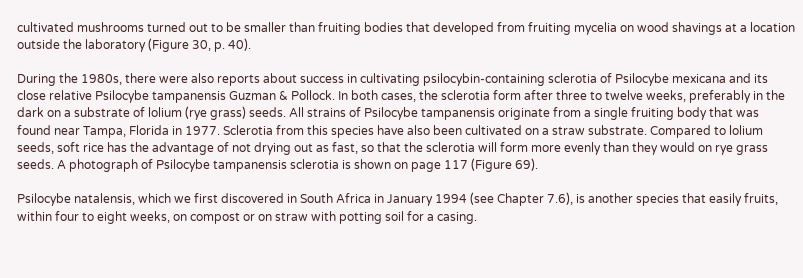cultivated mushrooms turned out to be smaller than fruiting bodies that developed from fruiting mycelia on wood shavings at a location outside the laboratory (Figure 30, p. 40).

During the 1980s, there were also reports about success in cultivating psilocybin-containing sclerotia of Psilocybe mexicana and its close relative Psilocybe tampanensis Guzman & Pollock. In both cases, the sclerotia form after three to twelve weeks, preferably in the dark on a substrate of lolium (rye grass) seeds. All strains of Psilocybe tampanensis originate from a single fruiting body that was found near Tampa, Florida in 1977. Sclerotia from this species have also been cultivated on a straw substrate. Compared to lolium seeds, soft rice has the advantage of not drying out as fast, so that the sclerotia will form more evenly than they would on rye grass seeds. A photograph of Psilocybe tampanensis sclerotia is shown on page 117 (Figure 69).

Psilocybe natalensis, which we first discovered in South Africa in January 1994 (see Chapter 7.6), is another species that easily fruits, within four to eight weeks, on compost or on straw with potting soil for a casing.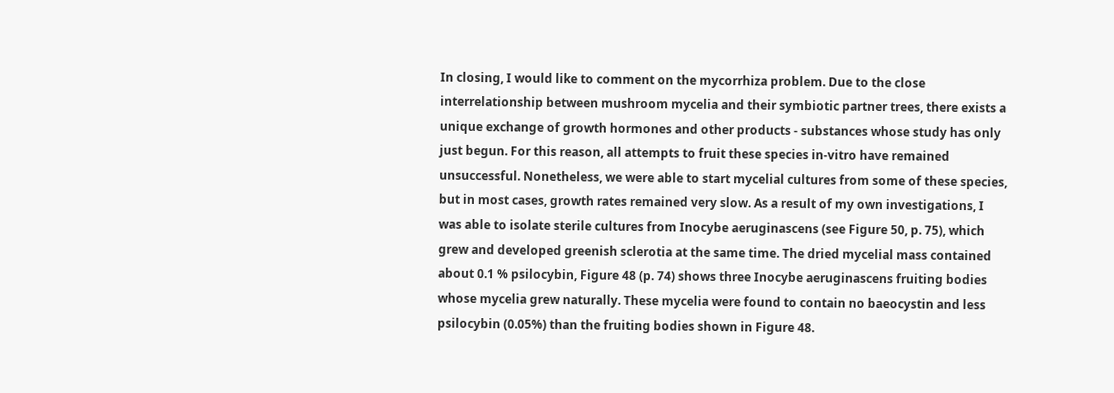In closing, I would like to comment on the mycorrhiza problem. Due to the close interrelationship between mushroom mycelia and their symbiotic partner trees, there exists a unique exchange of growth hormones and other products - substances whose study has only just begun. For this reason, all attempts to fruit these species in-vitro have remained unsuccessful. Nonetheless, we were able to start mycelial cultures from some of these species, but in most cases, growth rates remained very slow. As a result of my own investigations, I was able to isolate sterile cultures from Inocybe aeruginascens (see Figure 50, p. 75), which grew and developed greenish sclerotia at the same time. The dried mycelial mass contained about 0.1 % psilocybin, Figure 48 (p. 74) shows three Inocybe aeruginascens fruiting bodies whose mycelia grew naturally. These mycelia were found to contain no baeocystin and less psilocybin (0.05%) than the fruiting bodies shown in Figure 48.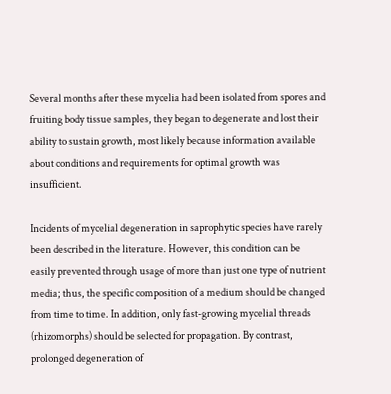Several months after these mycelia had been isolated from spores and fruiting body tissue samples, they began to degenerate and lost their ability to sustain growth, most likely because information available about conditions and requirements for optimal growth was insufficient.

Incidents of mycelial degeneration in saprophytic species have rarely been described in the literature. However, this condition can be easily prevented through usage of more than just one type of nutrient media; thus, the specific composition of a medium should be changed from time to time. In addition, only fast-growing mycelial threads (rhizomorphs) should be selected for propagation. By contrast, prolonged degeneration of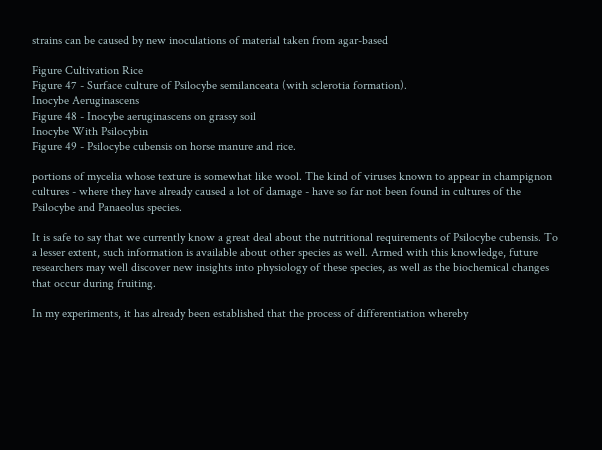strains can be caused by new inoculations of material taken from agar-based

Figure Cultivation Rice
Figure 47 - Surface culture of Psilocybe semilanceata (with sclerotia formation).
Inocybe Aeruginascens
Figure 48 - Inocybe aeruginascens on grassy soil
Inocybe With Psilocybin
Figure 49 - Psilocybe cubensis on horse manure and rice.

portions of mycelia whose texture is somewhat like wool. The kind of viruses known to appear in champignon cultures - where they have already caused a lot of damage - have so far not been found in cultures of the Psilocybe and Panaeolus species.

It is safe to say that we currently know a great deal about the nutritional requirements of Psilocybe cubensis. To a lesser extent, such information is available about other species as well. Armed with this knowledge, future researchers may well discover new insights into physiology of these species, as well as the biochemical changes that occur during fruiting.

In my experiments, it has already been established that the process of differentiation whereby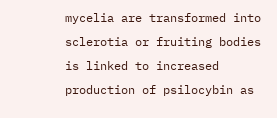mycelia are transformed into sclerotia or fruiting bodies is linked to increased production of psilocybin as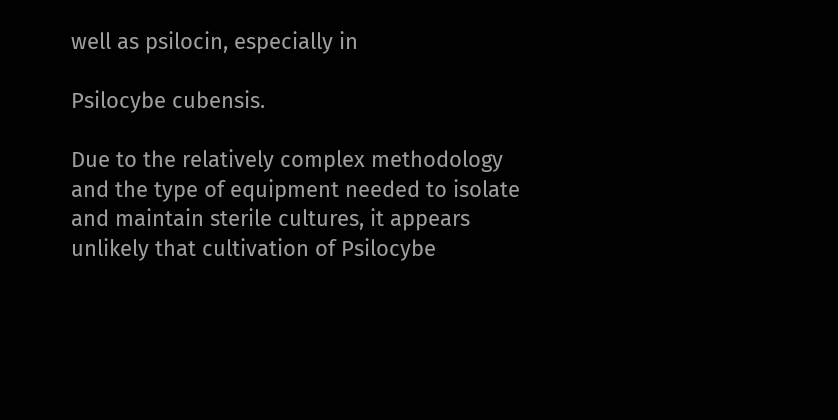well as psilocin, especially in

Psilocybe cubensis.

Due to the relatively complex methodology and the type of equipment needed to isolate and maintain sterile cultures, it appears unlikely that cultivation of Psilocybe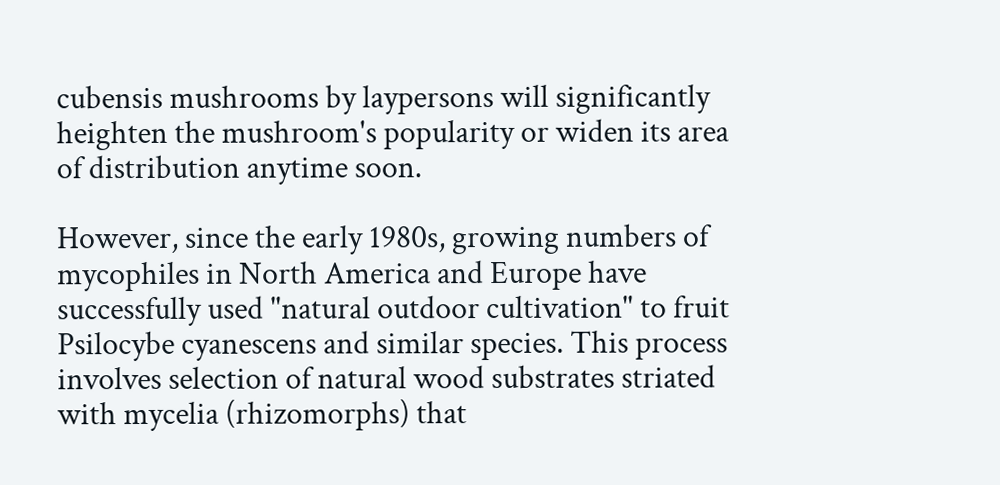cubensis mushrooms by laypersons will significantly heighten the mushroom's popularity or widen its area of distribution anytime soon.

However, since the early 1980s, growing numbers of mycophiles in North America and Europe have successfully used "natural outdoor cultivation" to fruit Psilocybe cyanescens and similar species. This process involves selection of natural wood substrates striated with mycelia (rhizomorphs) that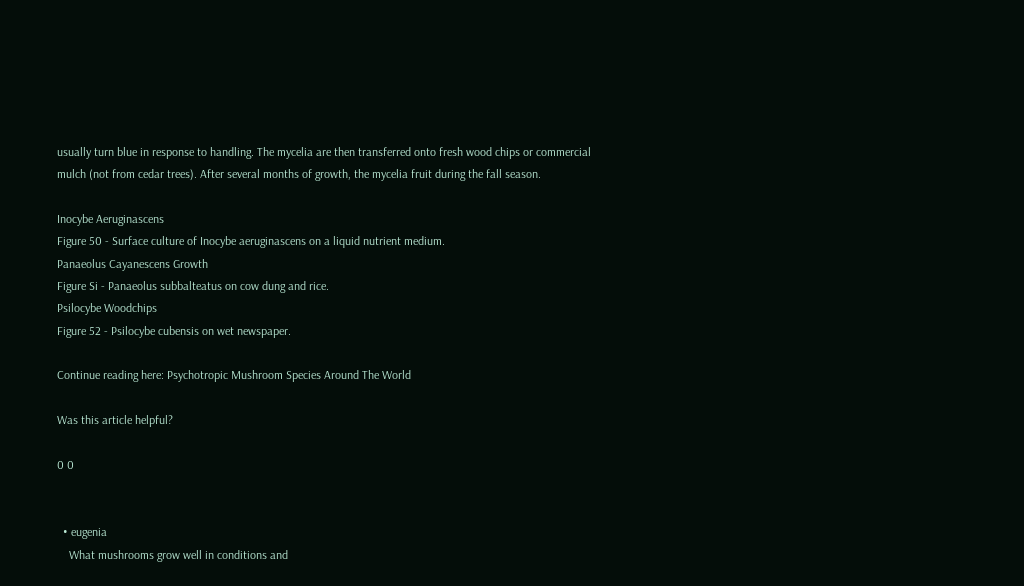usually turn blue in response to handling. The mycelia are then transferred onto fresh wood chips or commercial mulch (not from cedar trees). After several months of growth, the mycelia fruit during the fall season.

Inocybe Aeruginascens
Figure 50 - Surface culture of Inocybe aeruginascens on a liquid nutrient medium.
Panaeolus Cayanescens Growth
Figure Si - Panaeolus subbalteatus on cow dung and rice.
Psilocybe Woodchips
Figure 52 - Psilocybe cubensis on wet newspaper.

Continue reading here: Psychotropic Mushroom Species Around The World

Was this article helpful?

0 0


  • eugenia
    What mushrooms grow well in conditions and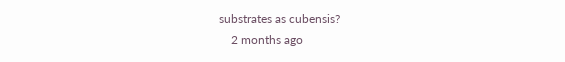substrates as cubensis?
    2 months ago